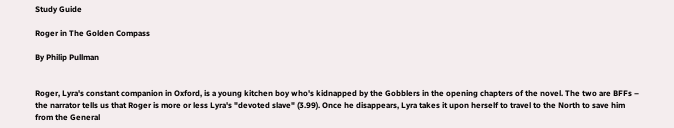Study Guide

Roger in The Golden Compass

By Philip Pullman


Roger, Lyra's constant companion in Oxford, is a young kitchen boy who's kidnapped by the Gobblers in the opening chapters of the novel. The two are BFFs – the narrator tells us that Roger is more or less Lyra's "devoted slave" (3.99). Once he disappears, Lyra takes it upon herself to travel to the North to save him from the General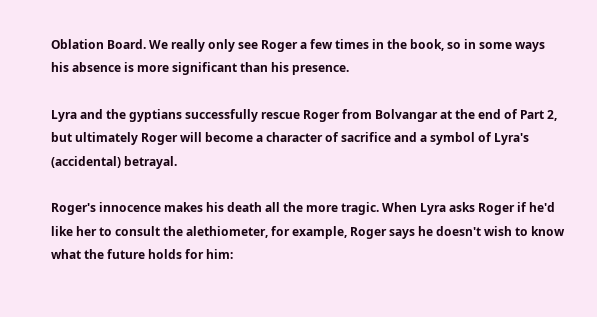Oblation Board. We really only see Roger a few times in the book, so in some ways his absence is more significant than his presence.

Lyra and the gyptians successfully rescue Roger from Bolvangar at the end of Part 2, but ultimately Roger will become a character of sacrifice and a symbol of Lyra's (accidental) betrayal.

Roger's innocence makes his death all the more tragic. When Lyra asks Roger if he'd like her to consult the alethiometer, for example, Roger says he doesn't wish to know what the future holds for him: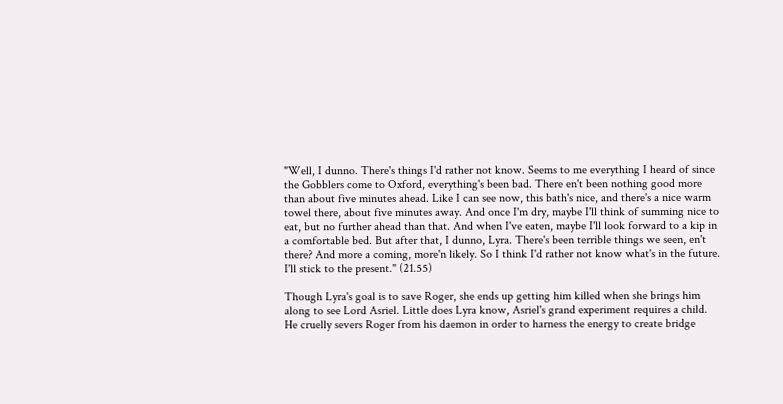"Well, I dunno. There's things I'd rather not know. Seems to me everything I heard of since the Gobblers come to Oxford, everything's been bad. There en't been nothing good more than about five minutes ahead. Like I can see now, this bath's nice, and there's a nice warm towel there, about five minutes away. And once I'm dry, maybe I'll think of summing nice to eat, but no further ahead than that. And when I've eaten, maybe I'll look forward to a kip in a comfortable bed. But after that, I dunno, Lyra. There's been terrible things we seen, en't there? And more a coming, more'n likely. So I think I'd rather not know what's in the future. I'll stick to the present." (21.55)

Though Lyra's goal is to save Roger, she ends up getting him killed when she brings him along to see Lord Asriel. Little does Lyra know, Asriel's grand experiment requires a child. He cruelly severs Roger from his daemon in order to harness the energy to create bridge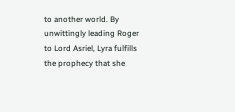to another world. By unwittingly leading Roger to Lord Asriel, Lyra fulfills the prophecy that she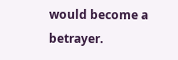would become a betrayer.